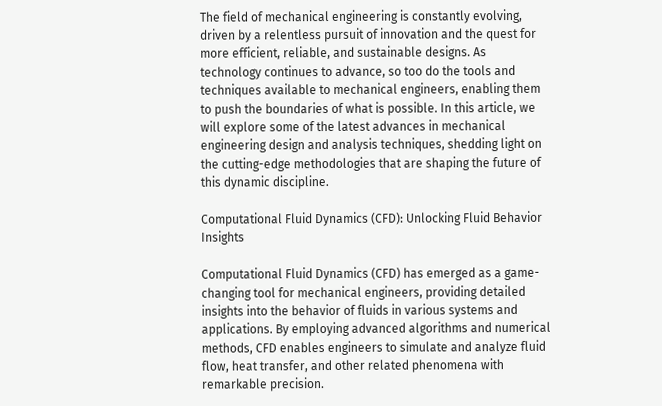The field of mechanical engineering is constantly evolving, driven by a relentless pursuit of innovation and the quest for more efficient, reliable, and sustainable designs. As technology continues to advance, so too do the tools and techniques available to mechanical engineers, enabling them to push the boundaries of what is possible. In this article, we will explore some of the latest advances in mechanical engineering design and analysis techniques, shedding light on the cutting-edge methodologies that are shaping the future of this dynamic discipline.

Computational Fluid Dynamics (CFD): Unlocking Fluid Behavior Insights

Computational Fluid Dynamics (CFD) has emerged as a game-changing tool for mechanical engineers, providing detailed insights into the behavior of fluids in various systems and applications. By employing advanced algorithms and numerical methods, CFD enables engineers to simulate and analyze fluid flow, heat transfer, and other related phenomena with remarkable precision.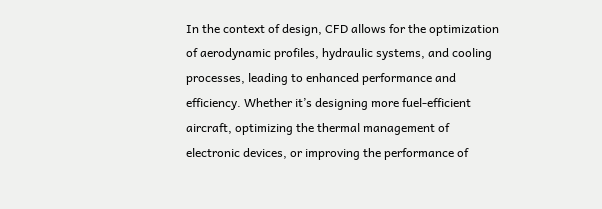In the context of design, CFD allows for the optimization of aerodynamic profiles, hydraulic systems, and cooling processes, leading to enhanced performance and efficiency. Whether it’s designing more fuel-efficient aircraft, optimizing the thermal management of electronic devices, or improving the performance of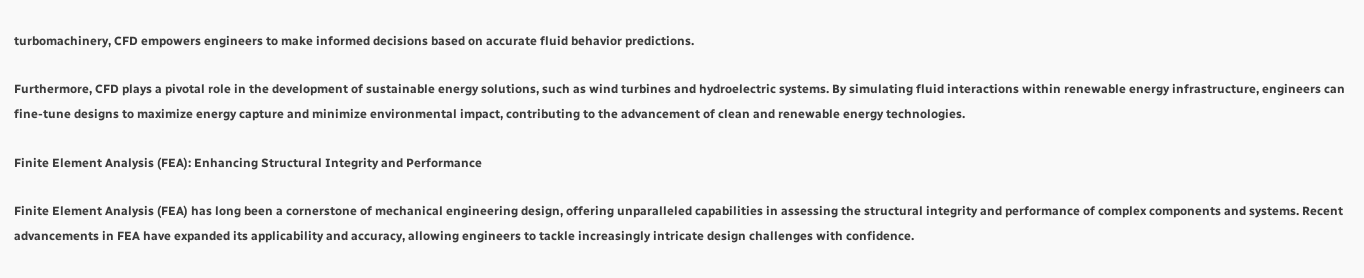turbomachinery, CFD empowers engineers to make informed decisions based on accurate fluid behavior predictions.

Furthermore, CFD plays a pivotal role in the development of sustainable energy solutions, such as wind turbines and hydroelectric systems. By simulating fluid interactions within renewable energy infrastructure, engineers can fine-tune designs to maximize energy capture and minimize environmental impact, contributing to the advancement of clean and renewable energy technologies.

Finite Element Analysis (FEA): Enhancing Structural Integrity and Performance

Finite Element Analysis (FEA) has long been a cornerstone of mechanical engineering design, offering unparalleled capabilities in assessing the structural integrity and performance of complex components and systems. Recent advancements in FEA have expanded its applicability and accuracy, allowing engineers to tackle increasingly intricate design challenges with confidence.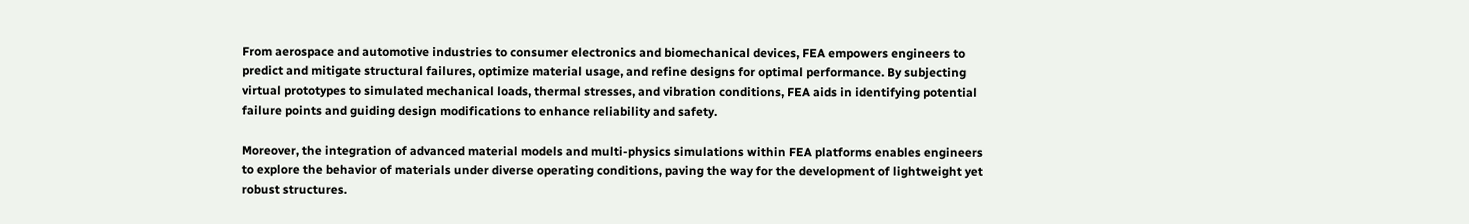From aerospace and automotive industries to consumer electronics and biomechanical devices, FEA empowers engineers to predict and mitigate structural failures, optimize material usage, and refine designs for optimal performance. By subjecting virtual prototypes to simulated mechanical loads, thermal stresses, and vibration conditions, FEA aids in identifying potential failure points and guiding design modifications to enhance reliability and safety.

Moreover, the integration of advanced material models and multi-physics simulations within FEA platforms enables engineers to explore the behavior of materials under diverse operating conditions, paving the way for the development of lightweight yet robust structures.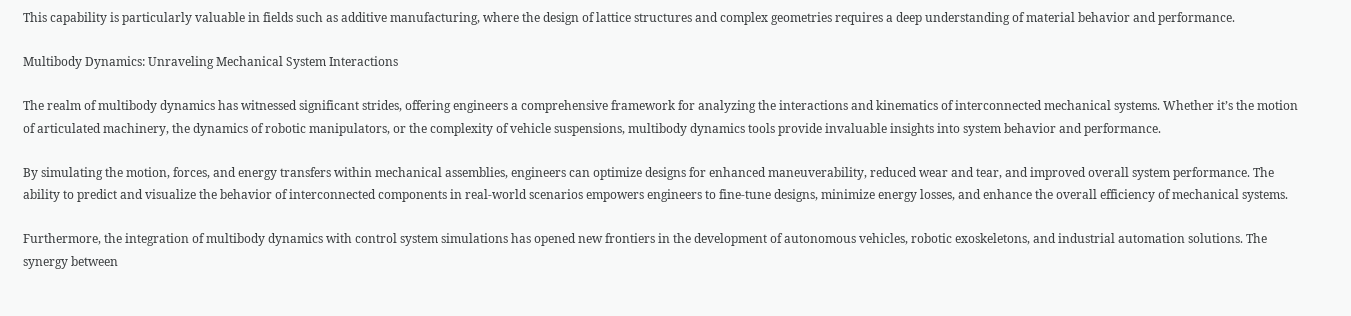This capability is particularly valuable in fields such as additive manufacturing, where the design of lattice structures and complex geometries requires a deep understanding of material behavior and performance.

Multibody Dynamics: Unraveling Mechanical System Interactions

The realm of multibody dynamics has witnessed significant strides, offering engineers a comprehensive framework for analyzing the interactions and kinematics of interconnected mechanical systems. Whether it’s the motion of articulated machinery, the dynamics of robotic manipulators, or the complexity of vehicle suspensions, multibody dynamics tools provide invaluable insights into system behavior and performance.

By simulating the motion, forces, and energy transfers within mechanical assemblies, engineers can optimize designs for enhanced maneuverability, reduced wear and tear, and improved overall system performance. The ability to predict and visualize the behavior of interconnected components in real-world scenarios empowers engineers to fine-tune designs, minimize energy losses, and enhance the overall efficiency of mechanical systems.

Furthermore, the integration of multibody dynamics with control system simulations has opened new frontiers in the development of autonomous vehicles, robotic exoskeletons, and industrial automation solutions. The synergy between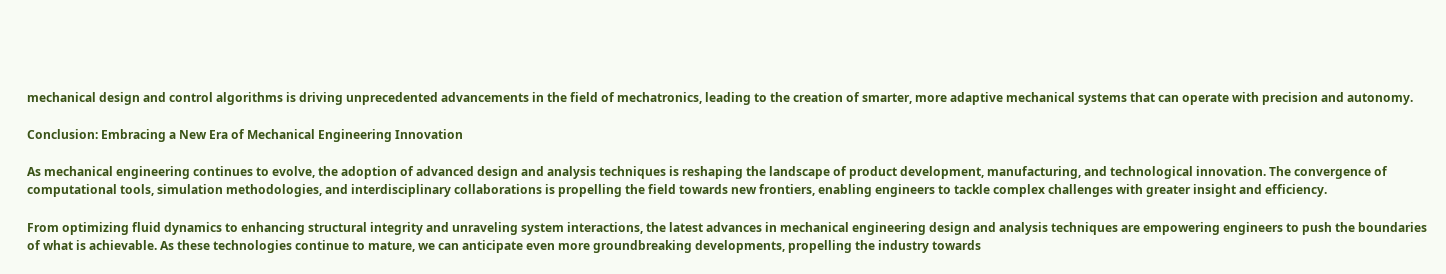mechanical design and control algorithms is driving unprecedented advancements in the field of mechatronics, leading to the creation of smarter, more adaptive mechanical systems that can operate with precision and autonomy.

Conclusion: Embracing a New Era of Mechanical Engineering Innovation

As mechanical engineering continues to evolve, the adoption of advanced design and analysis techniques is reshaping the landscape of product development, manufacturing, and technological innovation. The convergence of computational tools, simulation methodologies, and interdisciplinary collaborations is propelling the field towards new frontiers, enabling engineers to tackle complex challenges with greater insight and efficiency.

From optimizing fluid dynamics to enhancing structural integrity and unraveling system interactions, the latest advances in mechanical engineering design and analysis techniques are empowering engineers to push the boundaries of what is achievable. As these technologies continue to mature, we can anticipate even more groundbreaking developments, propelling the industry towards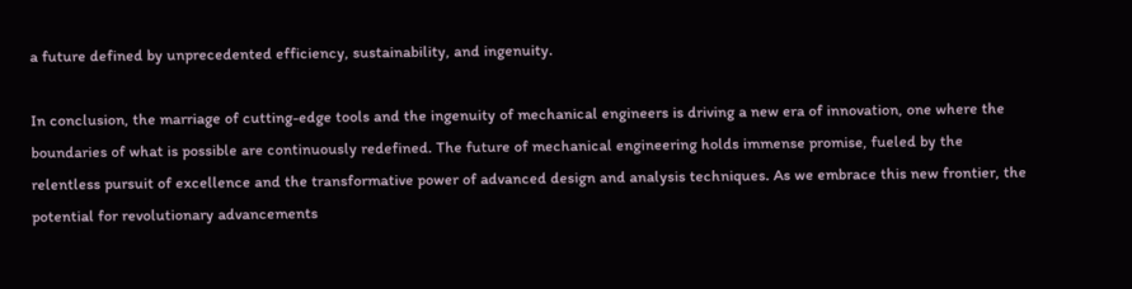a future defined by unprecedented efficiency, sustainability, and ingenuity.

In conclusion, the marriage of cutting-edge tools and the ingenuity of mechanical engineers is driving a new era of innovation, one where the boundaries of what is possible are continuously redefined. The future of mechanical engineering holds immense promise, fueled by the relentless pursuit of excellence and the transformative power of advanced design and analysis techniques. As we embrace this new frontier, the potential for revolutionary advancements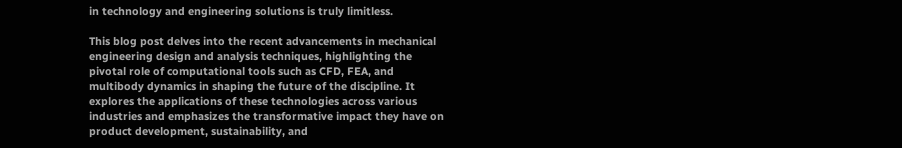in technology and engineering solutions is truly limitless.

This blog post delves into the recent advancements in mechanical engineering design and analysis techniques, highlighting the pivotal role of computational tools such as CFD, FEA, and multibody dynamics in shaping the future of the discipline. It explores the applications of these technologies across various industries and emphasizes the transformative impact they have on product development, sustainability, and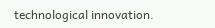technological innovation.